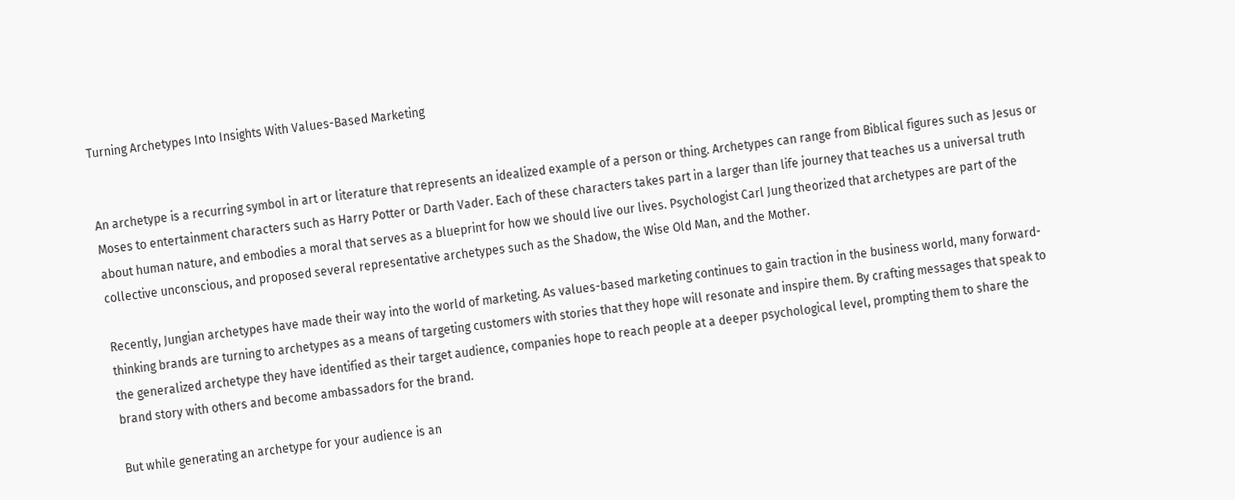Turning Archetypes Into Insights With Values-Based Marketing


An archetype is a recurring symbol in art or literature that represents an idealized example of a person or thing. Archetypes can range from Biblical figures such as Jesus or Moses to entertainment characters such as Harry Potter or Darth Vader. Each of these characters takes part in a larger than life journey that teaches us a universal truth about human nature, and embodies a moral that serves as a blueprint for how we should live our lives. Psychologist Carl Jung theorized that archetypes are part of the collective unconscious, and proposed several representative archetypes such as the Shadow, the Wise Old Man, and the Mother.

Recently, Jungian archetypes have made their way into the world of marketing. As values-based marketing continues to gain traction in the business world, many forward-thinking brands are turning to archetypes as a means of targeting customers with stories that they hope will resonate and inspire them. By crafting messages that speak to the generalized archetype they have identified as their target audience, companies hope to reach people at a deeper psychological level, prompting them to share the brand story with others and become ambassadors for the brand.

But while generating an archetype for your audience is an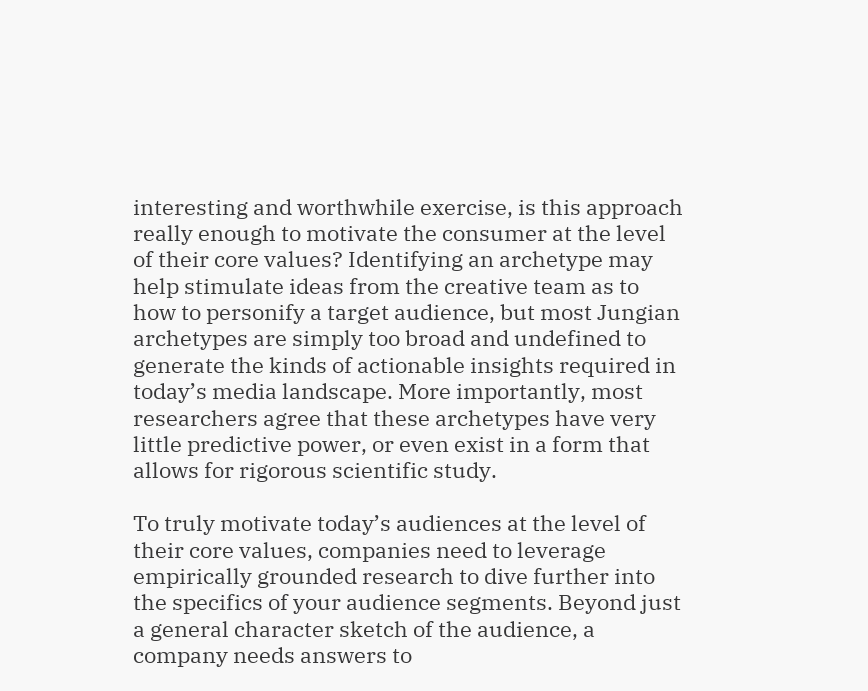interesting and worthwhile exercise, is this approach really enough to motivate the consumer at the level of their core values? Identifying an archetype may help stimulate ideas from the creative team as to how to personify a target audience, but most Jungian archetypes are simply too broad and undefined to generate the kinds of actionable insights required in today’s media landscape. More importantly, most researchers agree that these archetypes have very little predictive power, or even exist in a form that allows for rigorous scientific study.

To truly motivate today’s audiences at the level of their core values, companies need to leverage empirically grounded research to dive further into the specifics of your audience segments. Beyond just a general character sketch of the audience, a company needs answers to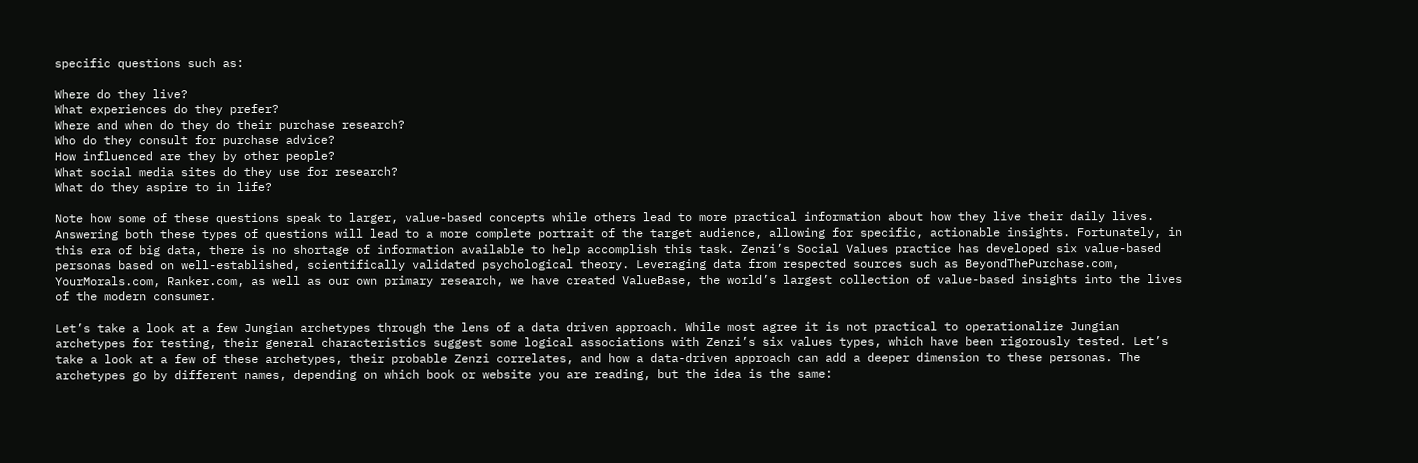specific questions such as:

Where do they live?
What experiences do they prefer?
Where and when do they do their purchase research?
Who do they consult for purchase advice?
How influenced are they by other people?
What social media sites do they use for research?
What do they aspire to in life?

Note how some of these questions speak to larger, value-based concepts while others lead to more practical information about how they live their daily lives. Answering both these types of questions will lead to a more complete portrait of the target audience, allowing for specific, actionable insights. Fortunately, in this era of big data, there is no shortage of information available to help accomplish this task. Zenzi’s Social Values practice has developed six value-based personas based on well-established, scientifically validated psychological theory. Leveraging data from respected sources such as BeyondThePurchase.com, YourMorals.com, Ranker.com, as well as our own primary research, we have created ValueBase, the world’s largest collection of value-based insights into the lives of the modern consumer.

Let’s take a look at a few Jungian archetypes through the lens of a data driven approach. While most agree it is not practical to operationalize Jungian archetypes for testing, their general characteristics suggest some logical associations with Zenzi’s six values types, which have been rigorously tested. Let’s take a look at a few of these archetypes, their probable Zenzi correlates, and how a data-driven approach can add a deeper dimension to these personas. The archetypes go by different names, depending on which book or website you are reading, but the idea is the same: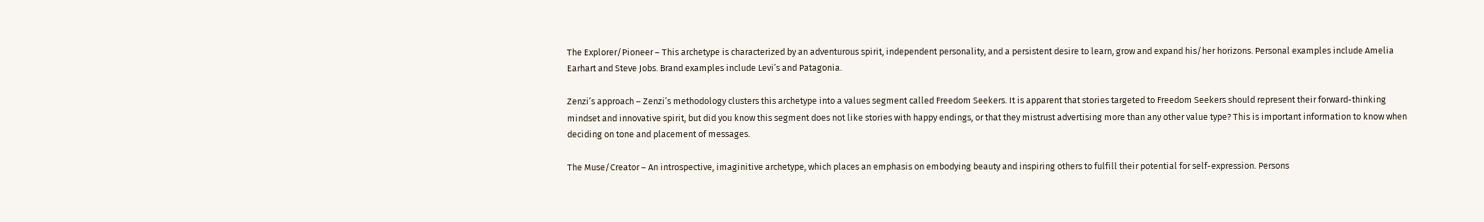The Explorer/Pioneer – This archetype is characterized by an adventurous spirit, independent personality, and a persistent desire to learn, grow and expand his/her horizons. Personal examples include Amelia Earhart and Steve Jobs. Brand examples include Levi’s and Patagonia.

Zenzi’s approach – Zenzi’s methodology clusters this archetype into a values segment called Freedom Seekers. It is apparent that stories targeted to Freedom Seekers should represent their forward-thinking mindset and innovative spirit, but did you know this segment does not like stories with happy endings, or that they mistrust advertising more than any other value type? This is important information to know when deciding on tone and placement of messages.

The Muse/Creator – An introspective, imaginitive archetype, which places an emphasis on embodying beauty and inspiring others to fulfill their potential for self-expression. Persons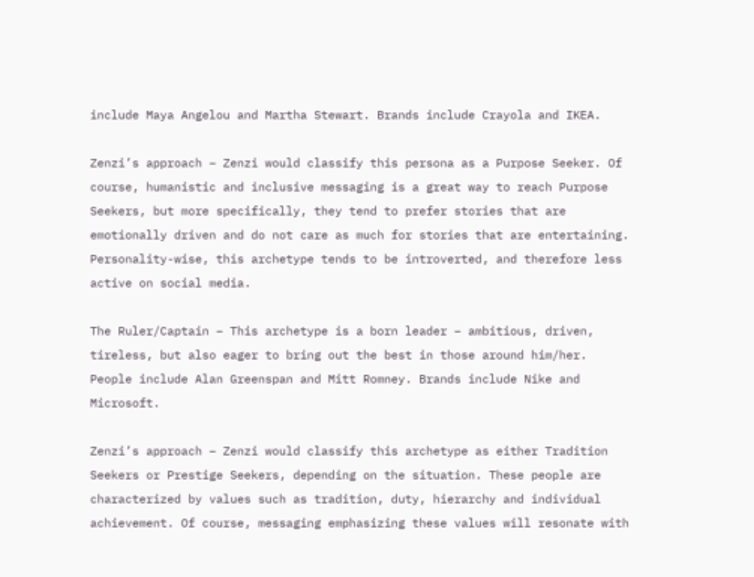include Maya Angelou and Martha Stewart. Brands include Crayola and IKEA.

Zenzi’s approach – Zenzi would classify this persona as a Purpose Seeker. Of course, humanistic and inclusive messaging is a great way to reach Purpose Seekers, but more specifically, they tend to prefer stories that are emotionally driven and do not care as much for stories that are entertaining. Personality-wise, this archetype tends to be introverted, and therefore less active on social media.

The Ruler/Captain – This archetype is a born leader – ambitious, driven, tireless, but also eager to bring out the best in those around him/her. People include Alan Greenspan and Mitt Romney. Brands include Nike and Microsoft.

Zenzi’s approach – Zenzi would classify this archetype as either Tradition Seekers or Prestige Seekers, depending on the situation. These people are characterized by values such as tradition, duty, hierarchy and individual achievement. Of course, messaging emphasizing these values will resonate with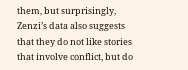them, but surprisingly, Zenzi’s data also suggests that they do not like stories that involve conflict, but do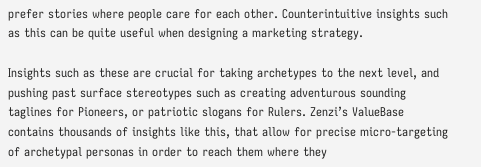prefer stories where people care for each other. Counterintuitive insights such as this can be quite useful when designing a marketing strategy.

Insights such as these are crucial for taking archetypes to the next level, and pushing past surface stereotypes such as creating adventurous sounding taglines for Pioneers, or patriotic slogans for Rulers. Zenzi’s ValueBase contains thousands of insights like this, that allow for precise micro-targeting of archetypal personas in order to reach them where they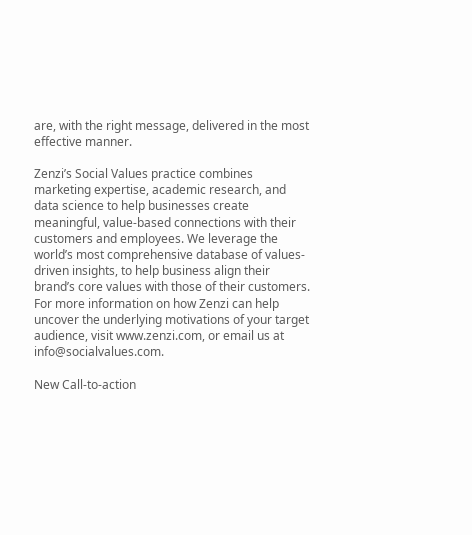are, with the right message, delivered in the most effective manner.

Zenzi’s Social Values practice combines marketing expertise, academic research, and data science to help businesses create meaningful, value-based connections with their customers and employees. We leverage the world’s most comprehensive database of values-driven insights, to help business align their brand’s core values with those of their customers. For more information on how Zenzi can help uncover the underlying motivations of your target audience, visit www.zenzi.com, or email us at info@socialvalues.com.

New Call-to-action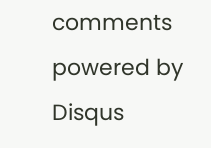comments powered by Disqus